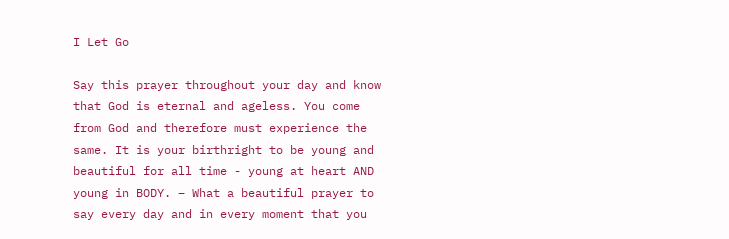I Let Go

Say this prayer throughout your day and know that God is eternal and ageless. You come from God and therefore must experience the same. It is your birthright to be young and beautiful for all time - young at heart AND young in BODY. – What a beautiful prayer to say every day and in every moment that you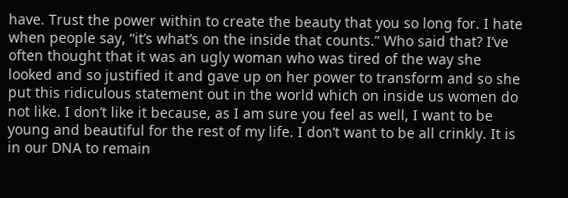have. Trust the power within to create the beauty that you so long for. I hate when people say, “it’s what’s on the inside that counts.” Who said that? I’ve often thought that it was an ugly woman who was tired of the way she looked and so justified it and gave up on her power to transform and so she put this ridiculous statement out in the world which on inside us women do not like. I don’t like it because, as I am sure you feel as well, I want to be young and beautiful for the rest of my life. I don’t want to be all crinkly. It is in our DNA to remain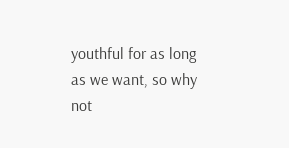youthful for as long as we want, so why not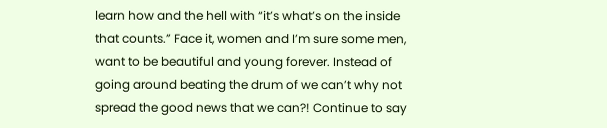learn how and the hell with “it’s what’s on the inside that counts.” Face it, women and I’m sure some men, want to be beautiful and young forever. Instead of going around beating the drum of we can’t why not spread the good news that we can?! Continue to say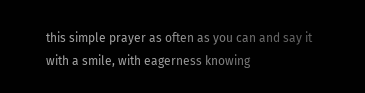this simple prayer as often as you can and say it with a smile, with eagerness knowing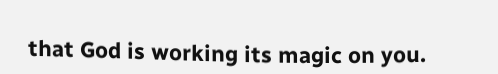that God is working its magic on you.